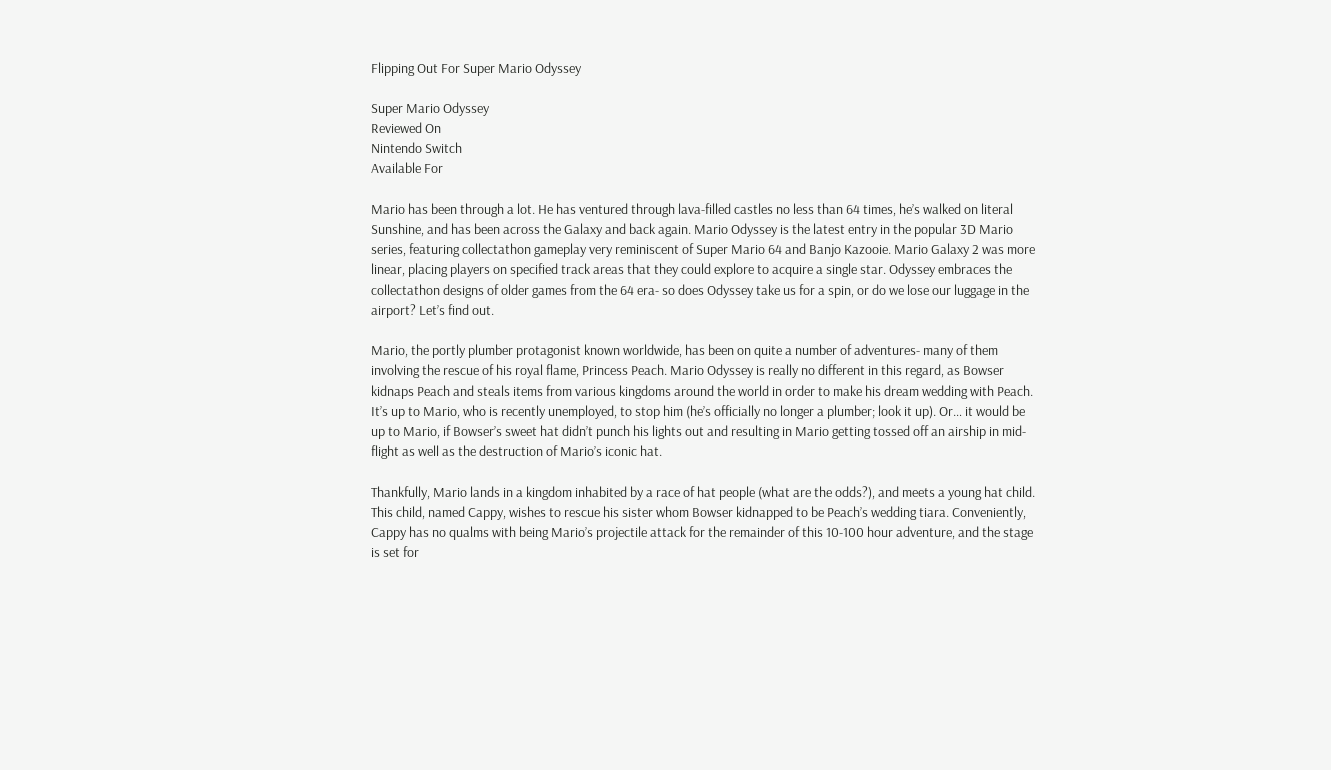Flipping Out For Super Mario Odyssey

Super Mario Odyssey
Reviewed On
Nintendo Switch
Available For

Mario has been through a lot. He has ventured through lava-filled castles no less than 64 times, he’s walked on literal Sunshine, and has been across the Galaxy and back again. Mario Odyssey is the latest entry in the popular 3D Mario series, featuring collectathon gameplay very reminiscent of Super Mario 64 and Banjo Kazooie. Mario Galaxy 2 was more linear, placing players on specified track areas that they could explore to acquire a single star. Odyssey embraces the collectathon designs of older games from the 64 era- so does Odyssey take us for a spin, or do we lose our luggage in the airport? Let’s find out.

Mario, the portly plumber protagonist known worldwide, has been on quite a number of adventures- many of them involving the rescue of his royal flame, Princess Peach. Mario Odyssey is really no different in this regard, as Bowser kidnaps Peach and steals items from various kingdoms around the world in order to make his dream wedding with Peach. It’s up to Mario, who is recently unemployed, to stop him (he’s officially no longer a plumber; look it up). Or… it would be up to Mario, if Bowser’s sweet hat didn’t punch his lights out and resulting in Mario getting tossed off an airship in mid-flight as well as the destruction of Mario’s iconic hat.

Thankfully, Mario lands in a kingdom inhabited by a race of hat people (what are the odds?), and meets a young hat child. This child, named Cappy, wishes to rescue his sister whom Bowser kidnapped to be Peach’s wedding tiara. Conveniently, Cappy has no qualms with being Mario’s projectile attack for the remainder of this 10-100 hour adventure, and the stage is set for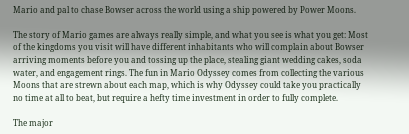Mario and pal to chase Bowser across the world using a ship powered by Power Moons.

The story of Mario games are always really simple, and what you see is what you get: Most of the kingdoms you visit will have different inhabitants who will complain about Bowser arriving moments before you and tossing up the place, stealing giant wedding cakes, soda water, and engagement rings. The fun in Mario Odyssey comes from collecting the various Moons that are strewn about each map, which is why Odyssey could take you practically no time at all to beat, but require a hefty time investment in order to fully complete.

The major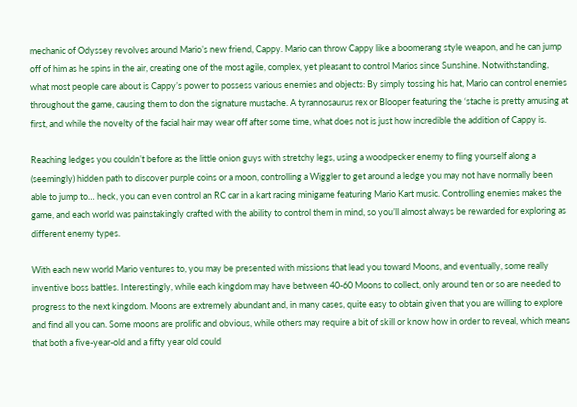mechanic of Odyssey revolves around Mario’s new friend, Cappy. Mario can throw Cappy like a boomerang style weapon, and he can jump off of him as he spins in the air, creating one of the most agile, complex, yet pleasant to control Marios since Sunshine. Notwithstanding, what most people care about is Cappy’s power to possess various enemies and objects: By simply tossing his hat, Mario can control enemies throughout the game, causing them to don the signature mustache. A tyrannosaurus rex or Blooper featuring the ‘stache is pretty amusing at first, and while the novelty of the facial hair may wear off after some time, what does not is just how incredible the addition of Cappy is.

Reaching ledges you couldn’t before as the little onion guys with stretchy legs, using a woodpecker enemy to fling yourself along a (seemingly) hidden path to discover purple coins or a moon, controlling a Wiggler to get around a ledge you may not have normally been able to jump to… heck, you can even control an RC car in a kart racing minigame featuring Mario Kart music. Controlling enemies makes the game, and each world was painstakingly crafted with the ability to control them in mind, so you’ll almost always be rewarded for exploring as different enemy types.

With each new world Mario ventures to, you may be presented with missions that lead you toward Moons, and eventually, some really inventive boss battles. Interestingly, while each kingdom may have between 40-60 Moons to collect, only around ten or so are needed to progress to the next kingdom. Moons are extremely abundant and, in many cases, quite easy to obtain given that you are willing to explore and find all you can. Some moons are prolific and obvious, while others may require a bit of skill or know how in order to reveal, which means that both a five-year-old and a fifty year old could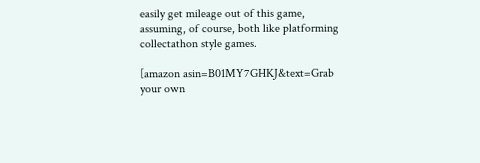easily get mileage out of this game, assuming, of course, both like platforming collectathon style games.

[amazon asin=B01MY7GHKJ&text=Grab your own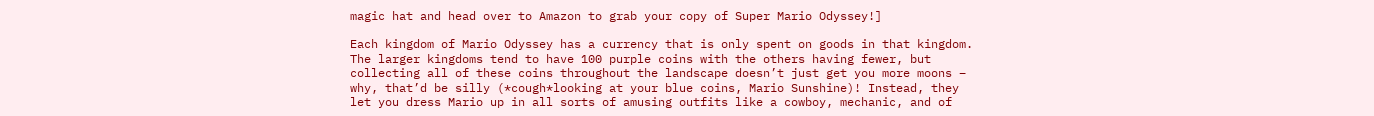magic hat and head over to Amazon to grab your copy of Super Mario Odyssey!]

Each kingdom of Mario Odyssey has a currency that is only spent on goods in that kingdom. The larger kingdoms tend to have 100 purple coins with the others having fewer, but collecting all of these coins throughout the landscape doesn’t just get you more moons – why, that’d be silly (*cough*looking at your blue coins, Mario Sunshine)! Instead, they let you dress Mario up in all sorts of amusing outfits like a cowboy, mechanic, and of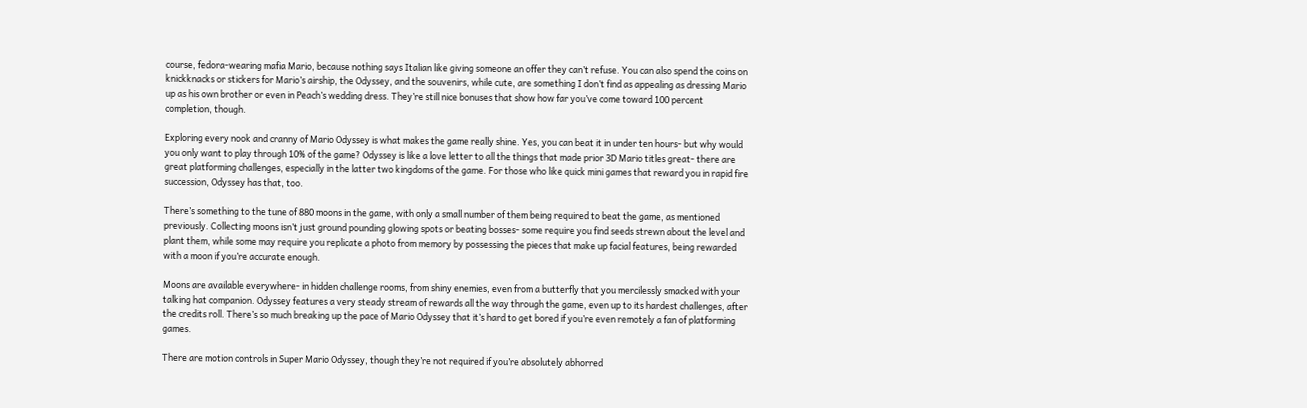course, fedora-wearing mafia Mario, because nothing says Italian like giving someone an offer they can’t refuse. You can also spend the coins on knickknacks or stickers for Mario’s airship, the Odyssey, and the souvenirs, while cute, are something I don’t find as appealing as dressing Mario up as his own brother or even in Peach’s wedding dress. They’re still nice bonuses that show how far you’ve come toward 100 percent completion, though.

Exploring every nook and cranny of Mario Odyssey is what makes the game really shine. Yes, you can beat it in under ten hours- but why would you only want to play through 10% of the game? Odyssey is like a love letter to all the things that made prior 3D Mario titles great- there are great platforming challenges, especially in the latter two kingdoms of the game. For those who like quick mini games that reward you in rapid fire succession, Odyssey has that, too.

There’s something to the tune of 880 moons in the game, with only a small number of them being required to beat the game, as mentioned previously. Collecting moons isn’t just ground pounding glowing spots or beating bosses- some require you find seeds strewn about the level and plant them, while some may require you replicate a photo from memory by possessing the pieces that make up facial features, being rewarded with a moon if you’re accurate enough.

Moons are available everywhere- in hidden challenge rooms, from shiny enemies, even from a butterfly that you mercilessly smacked with your talking hat companion. Odyssey features a very steady stream of rewards all the way through the game, even up to its hardest challenges, after the credits roll. There’s so much breaking up the pace of Mario Odyssey that it’s hard to get bored if you’re even remotely a fan of platforming games.

There are motion controls in Super Mario Odyssey, though they’re not required if you’re absolutely abhorred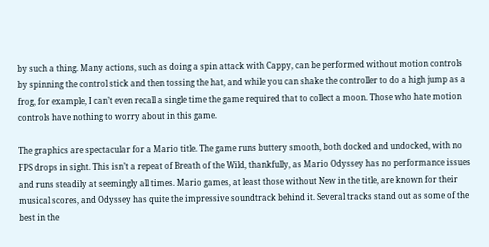by such a thing. Many actions, such as doing a spin attack with Cappy, can be performed without motion controls by spinning the control stick and then tossing the hat, and while you can shake the controller to do a high jump as a frog, for example, I can’t even recall a single time the game required that to collect a moon. Those who hate motion controls have nothing to worry about in this game.

The graphics are spectacular for a Mario title. The game runs buttery smooth, both docked and undocked, with no FPS drops in sight. This isn’t a repeat of Breath of the Wild, thankfully, as Mario Odyssey has no performance issues and runs steadily at seemingly all times. Mario games, at least those without New in the title, are known for their musical scores, and Odyssey has quite the impressive soundtrack behind it. Several tracks stand out as some of the best in the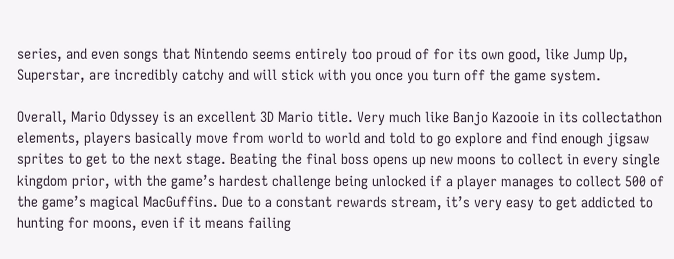series, and even songs that Nintendo seems entirely too proud of for its own good, like Jump Up, Superstar, are incredibly catchy and will stick with you once you turn off the game system.

Overall, Mario Odyssey is an excellent 3D Mario title. Very much like Banjo Kazooie in its collectathon elements, players basically move from world to world and told to go explore and find enough jigsaw sprites to get to the next stage. Beating the final boss opens up new moons to collect in every single kingdom prior, with the game’s hardest challenge being unlocked if a player manages to collect 500 of the game’s magical MacGuffins. Due to a constant rewards stream, it’s very easy to get addicted to hunting for moons, even if it means failing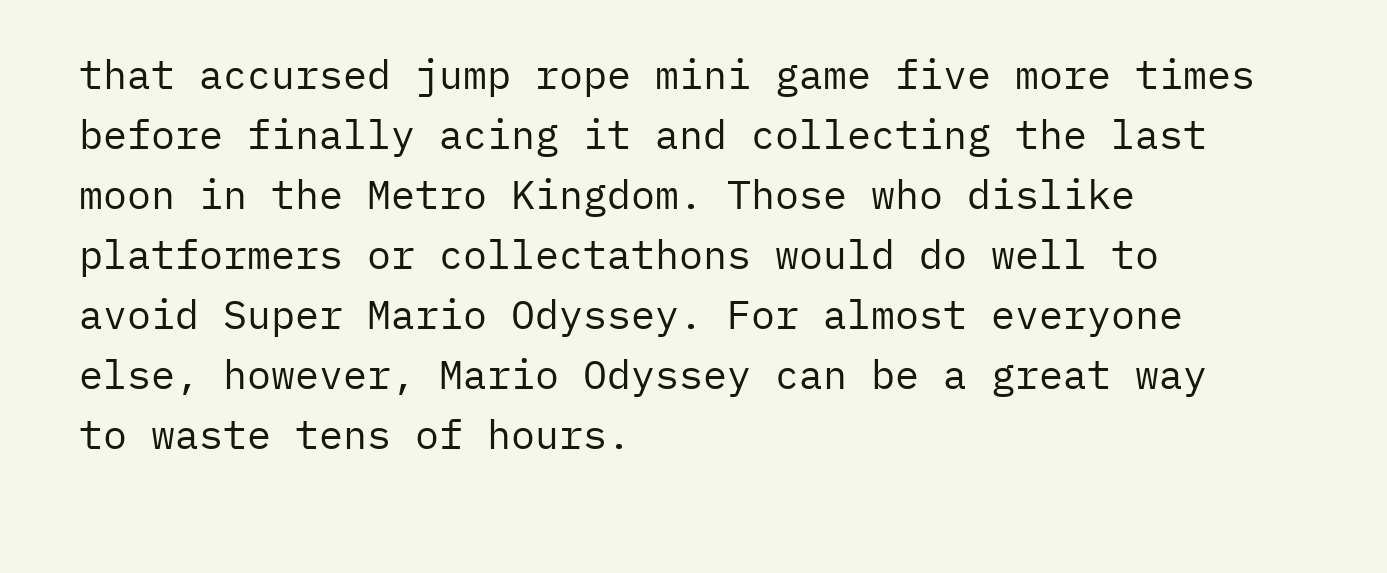that accursed jump rope mini game five more times before finally acing it and collecting the last moon in the Metro Kingdom. Those who dislike platformers or collectathons would do well to avoid Super Mario Odyssey. For almost everyone else, however, Mario Odyssey can be a great way to waste tens of hours.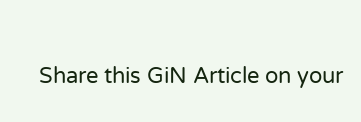Share this GiN Article on your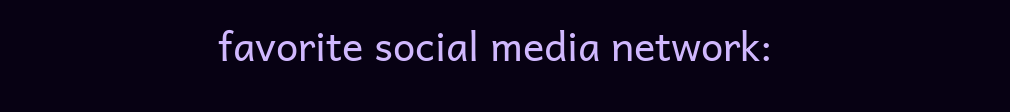favorite social media network: